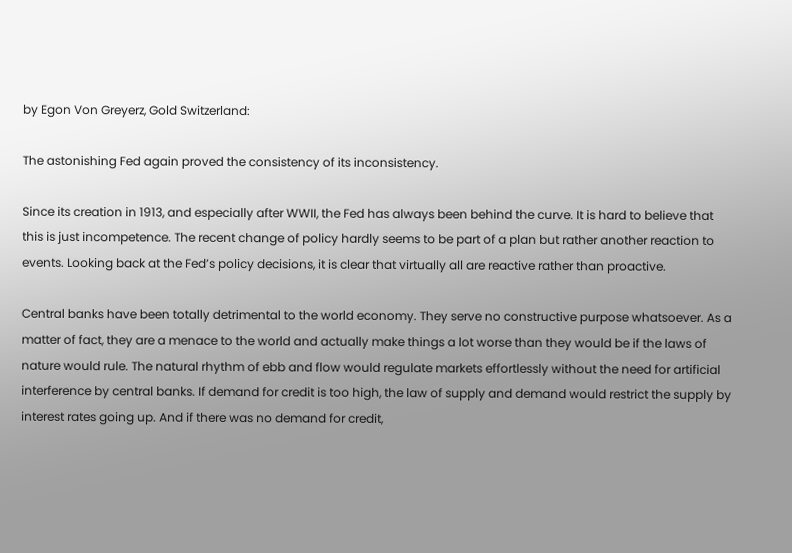by Egon Von Greyerz, Gold Switzerland:

The astonishing Fed again proved the consistency of its inconsistency.

Since its creation in 1913, and especially after WWII, the Fed has always been behind the curve. It is hard to believe that this is just incompetence. The recent change of policy hardly seems to be part of a plan but rather another reaction to events. Looking back at the Fed’s policy decisions, it is clear that virtually all are reactive rather than proactive.

Central banks have been totally detrimental to the world economy. They serve no constructive purpose whatsoever. As a matter of fact, they are a menace to the world and actually make things a lot worse than they would be if the laws of nature would rule. The natural rhythm of ebb and flow would regulate markets effortlessly without the need for artificial interference by central banks. If demand for credit is too high, the law of supply and demand would restrict the supply by interest rates going up. And if there was no demand for credit,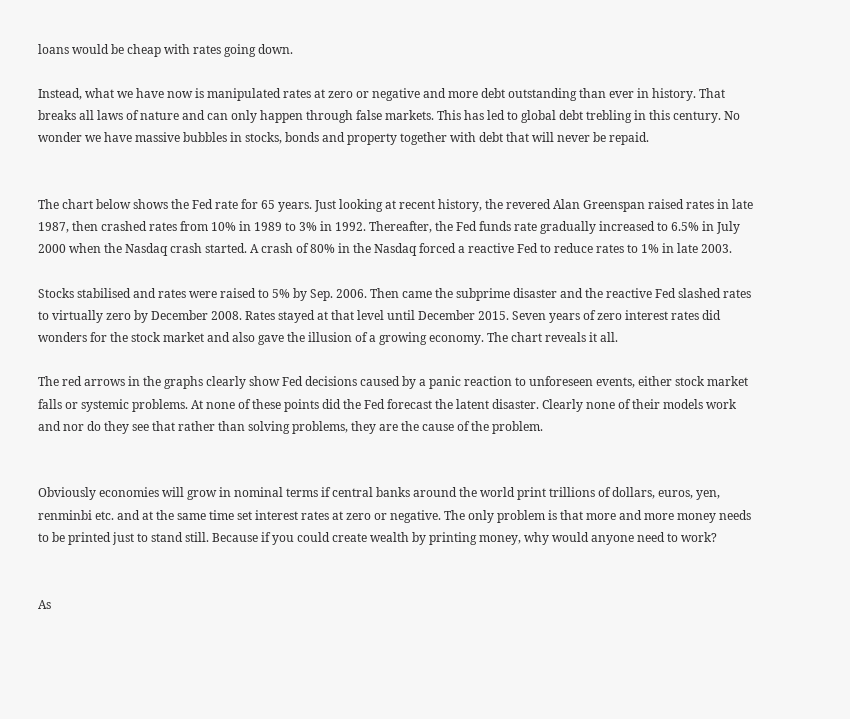loans would be cheap with rates going down.

Instead, what we have now is manipulated rates at zero or negative and more debt outstanding than ever in history. That breaks all laws of nature and can only happen through false markets. This has led to global debt trebling in this century. No wonder we have massive bubbles in stocks, bonds and property together with debt that will never be repaid.


The chart below shows the Fed rate for 65 years. Just looking at recent history, the revered Alan Greenspan raised rates in late 1987, then crashed rates from 10% in 1989 to 3% in 1992. Thereafter, the Fed funds rate gradually increased to 6.5% in July 2000 when the Nasdaq crash started. A crash of 80% in the Nasdaq forced a reactive Fed to reduce rates to 1% in late 2003.

Stocks stabilised and rates were raised to 5% by Sep. 2006. Then came the subprime disaster and the reactive Fed slashed rates to virtually zero by December 2008. Rates stayed at that level until December 2015. Seven years of zero interest rates did wonders for the stock market and also gave the illusion of a growing economy. The chart reveals it all.

The red arrows in the graphs clearly show Fed decisions caused by a panic reaction to unforeseen events, either stock market falls or systemic problems. At none of these points did the Fed forecast the latent disaster. Clearly none of their models work and nor do they see that rather than solving problems, they are the cause of the problem.


Obviously economies will grow in nominal terms if central banks around the world print trillions of dollars, euros, yen, renminbi etc. and at the same time set interest rates at zero or negative. The only problem is that more and more money needs to be printed just to stand still. Because if you could create wealth by printing money, why would anyone need to work?


As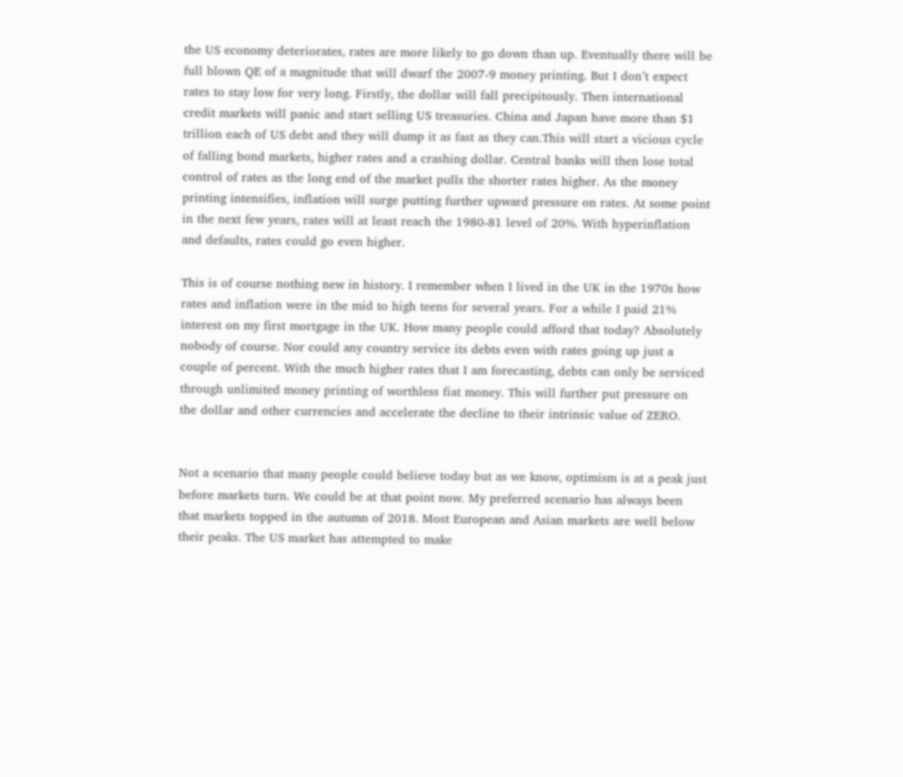the US economy deteriorates, rates are more likely to go down than up. Eventually there will be full blown QE of a magnitude that will dwarf the 2007-9 money printing. But I don’t expect rates to stay low for very long. Firstly, the dollar will fall precipitously. Then international credit markets will panic and start selling US treasuries. China and Japan have more than $1 trillion each of US debt and they will dump it as fast as they can.This will start a vicious cycle of falling bond markets, higher rates and a crashing dollar. Central banks will then lose total control of rates as the long end of the market pulls the shorter rates higher. As the money printing intensifies, inflation will surge putting further upward pressure on rates. At some point in the next few years, rates will at least reach the 1980-81 level of 20%. With hyperinflation and defaults, rates could go even higher.

This is of course nothing new in history. I remember when I lived in the UK in the 1970s how rates and inflation were in the mid to high teens for several years. For a while I paid 21% interest on my first mortgage in the UK. How many people could afford that today? Absolutely nobody of course. Nor could any country service its debts even with rates going up just a couple of percent. With the much higher rates that I am forecasting, debts can only be serviced through unlimited money printing of worthless fiat money. This will further put pressure on the dollar and other currencies and accelerate the decline to their intrinsic value of ZERO.


Not a scenario that many people could believe today but as we know, optimism is at a peak just before markets turn. We could be at that point now. My preferred scenario has always been that markets topped in the autumn of 2018. Most European and Asian markets are well below their peaks. The US market has attempted to make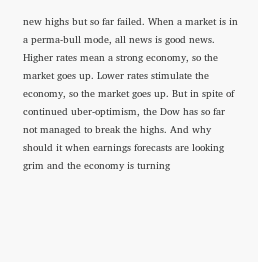new highs but so far failed. When a market is in a perma-bull mode, all news is good news. Higher rates mean a strong economy, so the market goes up. Lower rates stimulate the economy, so the market goes up. But in spite of continued uber-optimism, the Dow has so far not managed to break the highs. And why should it when earnings forecasts are looking grim and the economy is turning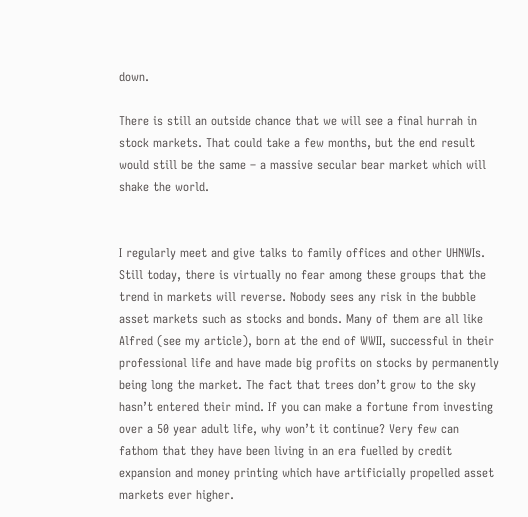down.

There is still an outside chance that we will see a final hurrah in stock markets. That could take a few months, but the end result would still be the same – a massive secular bear market which will shake the world.


I regularly meet and give talks to family offices and other UHNWIs. Still today, there is virtually no fear among these groups that the trend in markets will reverse. Nobody sees any risk in the bubble asset markets such as stocks and bonds. Many of them are all like Alfred (see my article), born at the end of WWII, successful in their professional life and have made big profits on stocks by permanently being long the market. The fact that trees don’t grow to the sky hasn’t entered their mind. If you can make a fortune from investing over a 50 year adult life, why won’t it continue? Very few can fathom that they have been living in an era fuelled by credit expansion and money printing which have artificially propelled asset markets ever higher.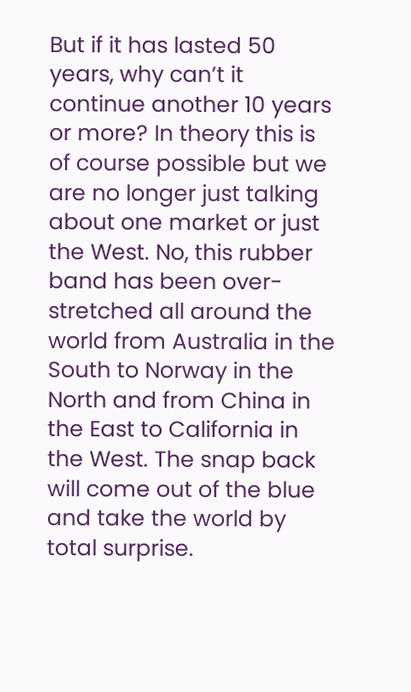But if it has lasted 50 years, why can’t it continue another 10 years or more? In theory this is of course possible but we are no longer just talking about one market or just the West. No, this rubber band has been over-stretched all around the world from Australia in the South to Norway in the North and from China in the East to California in the West. The snap back will come out of the blue and take the world by total surprise.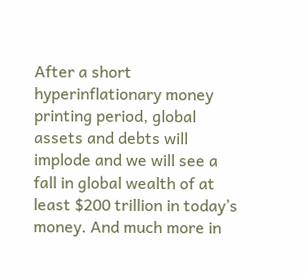After a short hyperinflationary money printing period, global assets and debts will implode and we will see a fall in global wealth of at least $200 trillion in today’s money. And much more in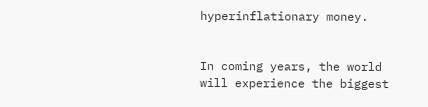hyperinflationary money.


In coming years, the world will experience the biggest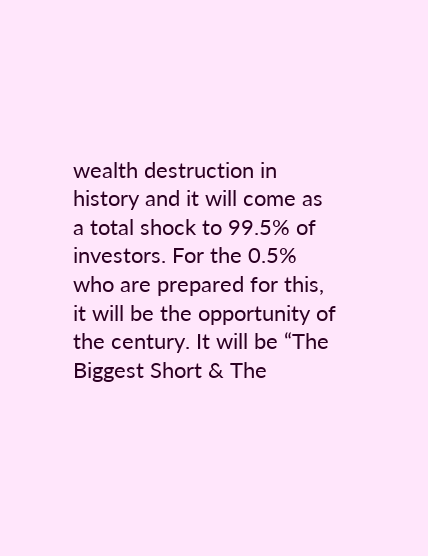wealth destruction in history and it will come as a total shock to 99.5% of investors. For the 0.5% who are prepared for this, it will be the opportunity of the century. It will be “The Biggest Short & The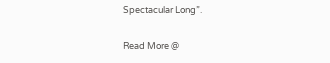Spectacular Long”.

Read More @